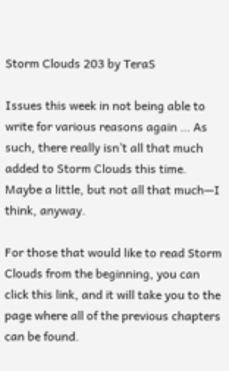Storm Clouds 203 by TeraS

Issues this week in not being able to write for various reasons again … As such, there really isn’t all that much added to Storm Clouds this time. Maybe a little, but not all that much—I think, anyway.

For those that would like to read Storm Clouds from the beginning, you can click this link, and it will take you to the page where all of the previous chapters can be found.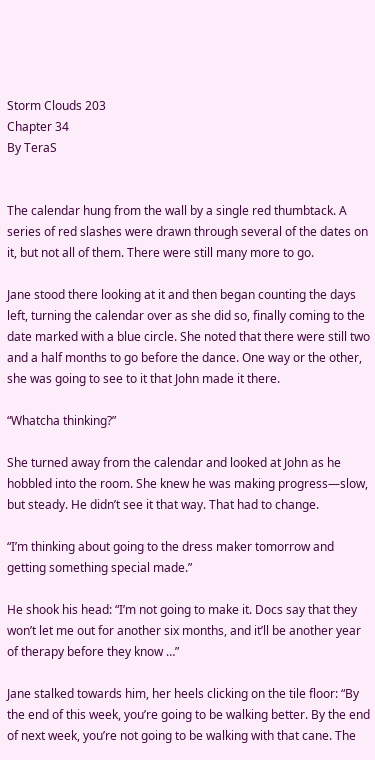Storm Clouds 203
Chapter 34
By TeraS


The calendar hung from the wall by a single red thumbtack. A series of red slashes were drawn through several of the dates on it, but not all of them. There were still many more to go.

Jane stood there looking at it and then began counting the days left, turning the calendar over as she did so, finally coming to the date marked with a blue circle. She noted that there were still two and a half months to go before the dance. One way or the other, she was going to see to it that John made it there.

“Whatcha thinking?”

She turned away from the calendar and looked at John as he hobbled into the room. She knew he was making progress—slow, but steady. He didn’t see it that way. That had to change.

“I’m thinking about going to the dress maker tomorrow and getting something special made.”

He shook his head: “I’m not going to make it. Docs say that they won’t let me out for another six months, and it’ll be another year of therapy before they know …”

Jane stalked towards him, her heels clicking on the tile floor: “By the end of this week, you’re going to be walking better. By the end of next week, you’re not going to be walking with that cane. The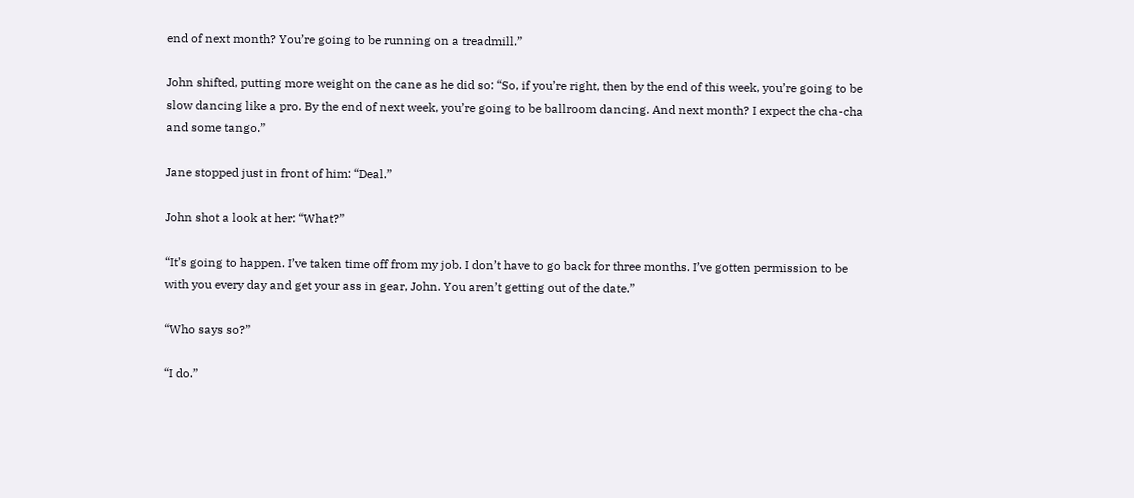end of next month? You’re going to be running on a treadmill.”

John shifted, putting more weight on the cane as he did so: “So, if you’re right, then by the end of this week, you’re going to be slow dancing like a pro. By the end of next week, you’re going to be ballroom dancing. And next month? I expect the cha-cha and some tango.”

Jane stopped just in front of him: “Deal.”

John shot a look at her: “What?”

“It’s going to happen. I’ve taken time off from my job. I don’t have to go back for three months. I’ve gotten permission to be with you every day and get your ass in gear, John. You aren’t getting out of the date.”

“Who says so?”

“I do.”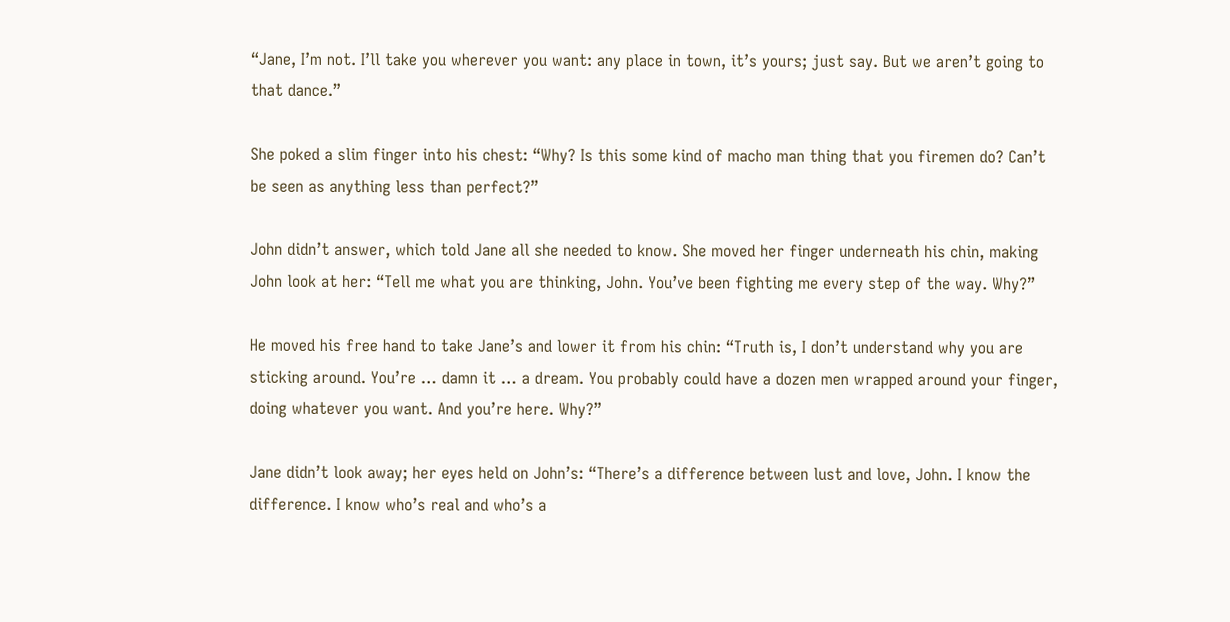“Jane, I’m not. I’ll take you wherever you want: any place in town, it’s yours; just say. But we aren’t going to that dance.”

She poked a slim finger into his chest: “Why? Is this some kind of macho man thing that you firemen do? Can’t be seen as anything less than perfect?”

John didn’t answer, which told Jane all she needed to know. She moved her finger underneath his chin, making John look at her: “Tell me what you are thinking, John. You’ve been fighting me every step of the way. Why?”

He moved his free hand to take Jane’s and lower it from his chin: “Truth is, I don’t understand why you are sticking around. You’re … damn it … a dream. You probably could have a dozen men wrapped around your finger, doing whatever you want. And you’re here. Why?”

Jane didn’t look away; her eyes held on John’s: “There’s a difference between lust and love, John. I know the difference. I know who’s real and who’s a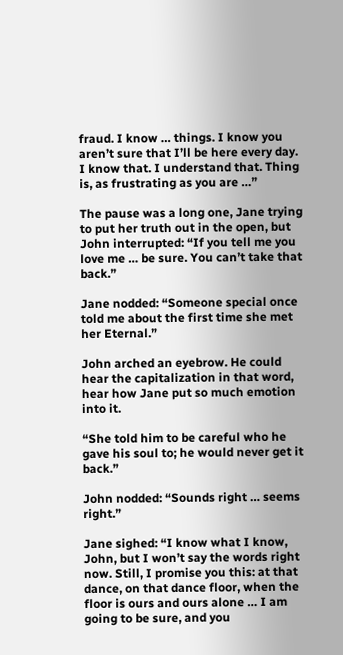fraud. I know … things. I know you aren’t sure that I’ll be here every day. I know that. I understand that. Thing is, as frustrating as you are …”

The pause was a long one, Jane trying to put her truth out in the open, but John interrupted: “If you tell me you love me … be sure. You can’t take that back.”

Jane nodded: “Someone special once told me about the first time she met her Eternal.”

John arched an eyebrow. He could hear the capitalization in that word, hear how Jane put so much emotion into it.

“She told him to be careful who he gave his soul to; he would never get it back.”

John nodded: “Sounds right … seems right.”

Jane sighed: “I know what I know, John, but I won’t say the words right now. Still, I promise you this: at that dance, on that dance floor, when the floor is ours and ours alone … I am going to be sure, and you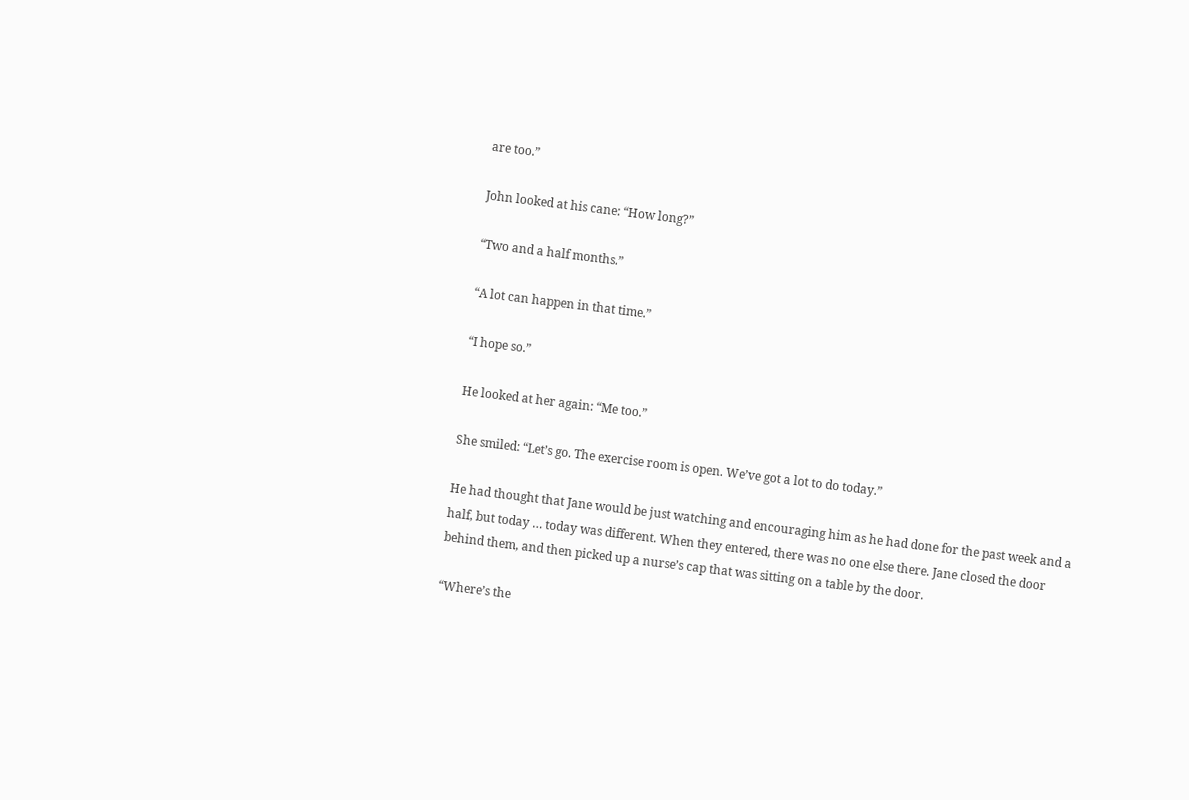are too.”

John looked at his cane: “How long?”

“Two and a half months.”

“A lot can happen in that time.”

“I hope so.”

He looked at her again: “Me too.”

She smiled: “Let’s go. The exercise room is open. We’ve got a lot to do today.”

He had thought that Jane would be just watching and encouraging him as he had done for the past week and a half, but today … today was different. When they entered, there was no one else there. Jane closed the door behind them, and then picked up a nurse’s cap that was sitting on a table by the door.

“Where’s the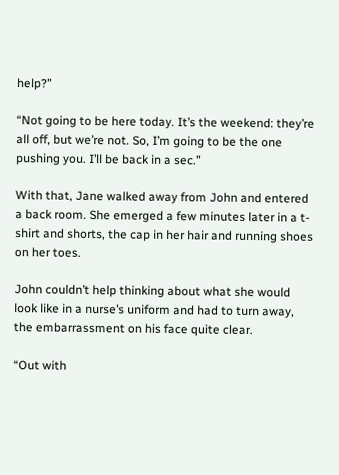help?”

“Not going to be here today. It’s the weekend: they’re all off, but we’re not. So, I’m going to be the one pushing you. I’ll be back in a sec.”

With that, Jane walked away from John and entered a back room. She emerged a few minutes later in a t-shirt and shorts, the cap in her hair and running shoes on her toes.

John couldn’t help thinking about what she would look like in a nurse’s uniform and had to turn away, the embarrassment on his face quite clear.

“Out with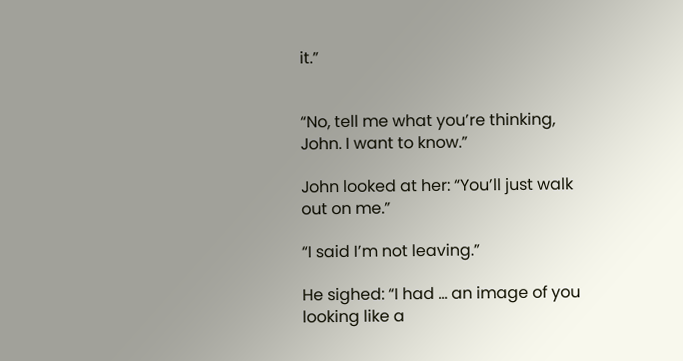it.”


“No, tell me what you’re thinking, John. I want to know.”

John looked at her: “You’ll just walk out on me.”

“I said I’m not leaving.”

He sighed: “I had … an image of you looking like a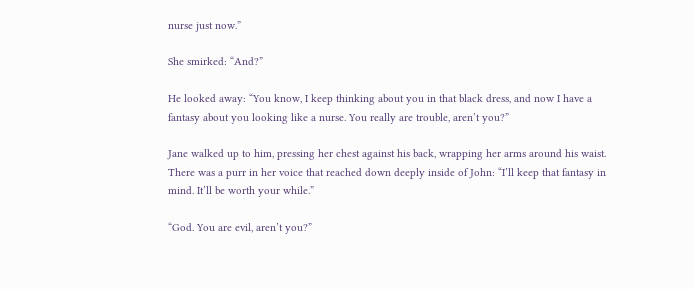nurse just now.”

She smirked: “And?”

He looked away: “You know, I keep thinking about you in that black dress, and now I have a fantasy about you looking like a nurse. You really are trouble, aren’t you?”

Jane walked up to him, pressing her chest against his back, wrapping her arms around his waist. There was a purr in her voice that reached down deeply inside of John: “I’ll keep that fantasy in mind. It’ll be worth your while.”

“God. You are evil, aren’t you?”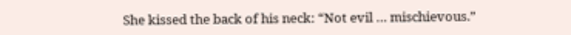She kissed the back of his neck: “Not evil … mischievous.”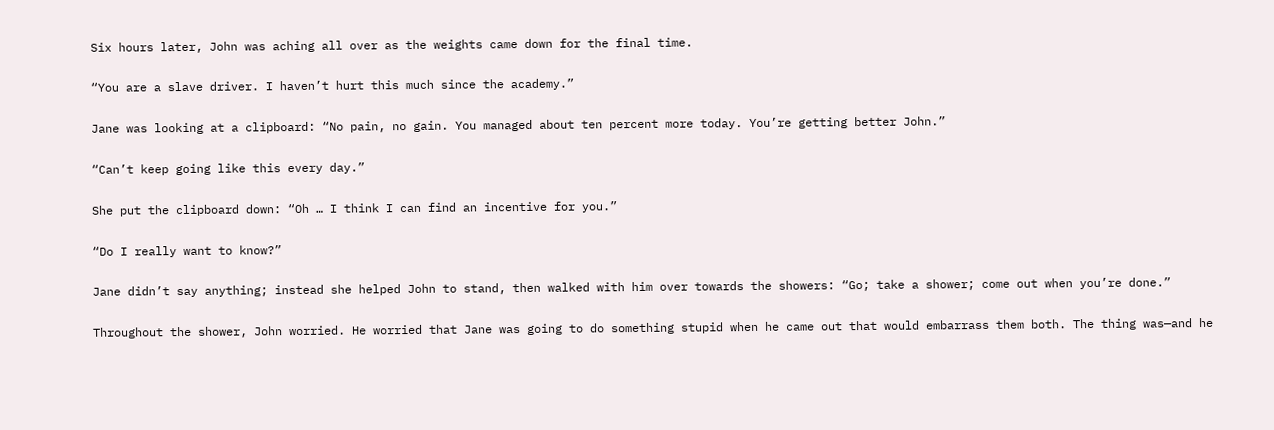Six hours later, John was aching all over as the weights came down for the final time.

“You are a slave driver. I haven’t hurt this much since the academy.”

Jane was looking at a clipboard: “No pain, no gain. You managed about ten percent more today. You’re getting better John.”

“Can’t keep going like this every day.”

She put the clipboard down: “Oh … I think I can find an incentive for you.”

“Do I really want to know?”

Jane didn’t say anything; instead she helped John to stand, then walked with him over towards the showers: “Go; take a shower; come out when you’re done.”

Throughout the shower, John worried. He worried that Jane was going to do something stupid when he came out that would embarrass them both. The thing was—and he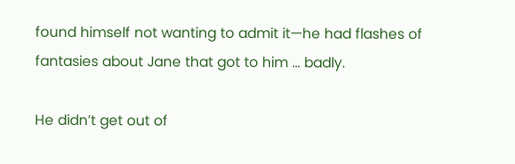found himself not wanting to admit it—he had flashes of fantasies about Jane that got to him … badly.

He didn’t get out of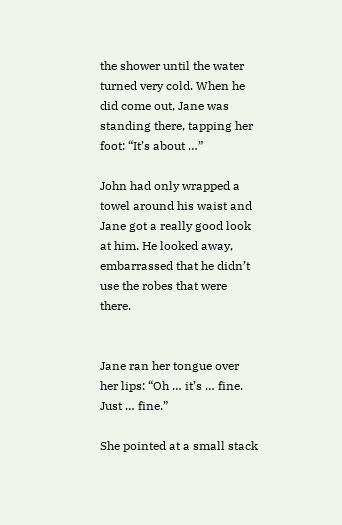the shower until the water turned very cold. When he did come out, Jane was standing there, tapping her foot: “It’s about …”

John had only wrapped a towel around his waist and Jane got a really good look at him. He looked away, embarrassed that he didn’t use the robes that were there.


Jane ran her tongue over her lips: “Oh … it’s … fine. Just … fine.”

She pointed at a small stack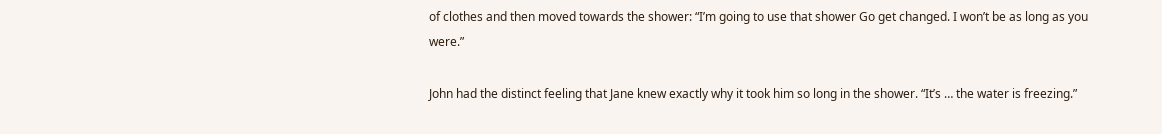of clothes and then moved towards the shower: “I’m going to use that shower Go get changed. I won’t be as long as you were.”

John had the distinct feeling that Jane knew exactly why it took him so long in the shower. “It’s … the water is freezing.”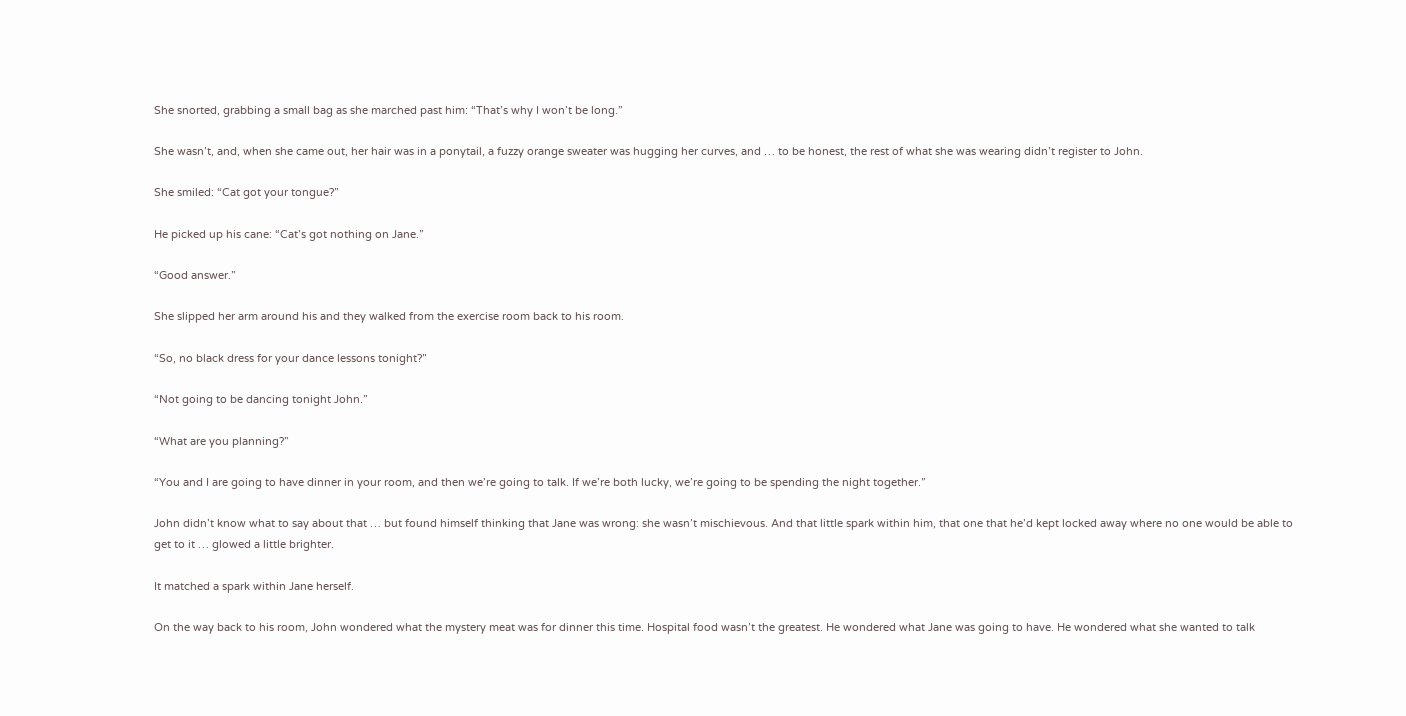She snorted, grabbing a small bag as she marched past him: “That’s why I won’t be long.”

She wasn’t, and, when she came out, her hair was in a ponytail, a fuzzy orange sweater was hugging her curves, and … to be honest, the rest of what she was wearing didn’t register to John.

She smiled: “Cat got your tongue?”

He picked up his cane: “Cat’s got nothing on Jane.”

“Good answer.”

She slipped her arm around his and they walked from the exercise room back to his room.

“So, no black dress for your dance lessons tonight?”

“Not going to be dancing tonight John.”

“What are you planning?”

“You and I are going to have dinner in your room, and then we’re going to talk. If we’re both lucky, we’re going to be spending the night together.”

John didn’t know what to say about that … but found himself thinking that Jane was wrong: she wasn’t mischievous. And that little spark within him, that one that he’d kept locked away where no one would be able to get to it … glowed a little brighter.

It matched a spark within Jane herself.

On the way back to his room, John wondered what the mystery meat was for dinner this time. Hospital food wasn’t the greatest. He wondered what Jane was going to have. He wondered what she wanted to talk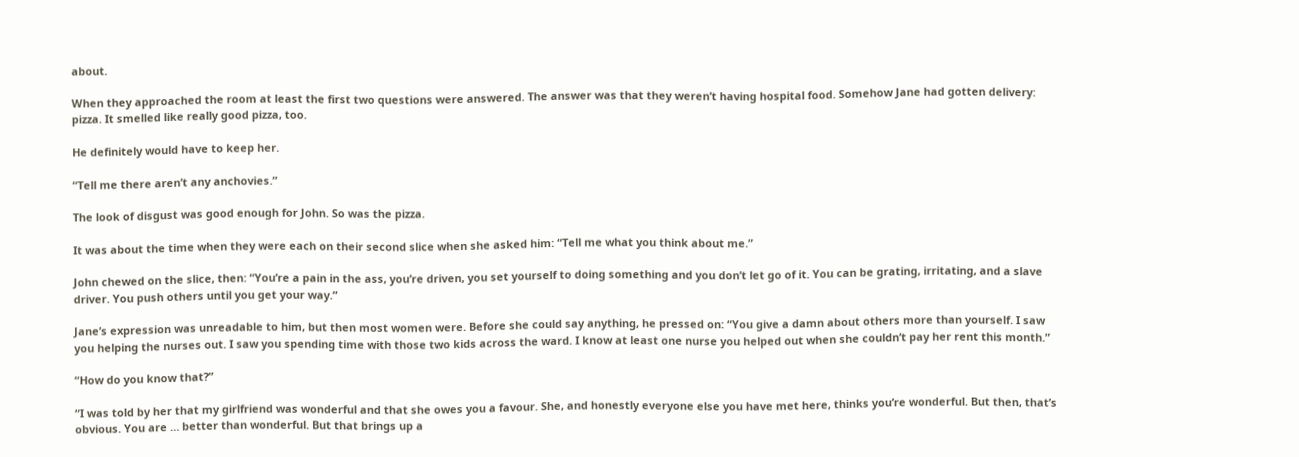about.

When they approached the room at least the first two questions were answered. The answer was that they weren’t having hospital food. Somehow Jane had gotten delivery: pizza. It smelled like really good pizza, too.

He definitely would have to keep her.

“Tell me there aren’t any anchovies.”

The look of disgust was good enough for John. So was the pizza.

It was about the time when they were each on their second slice when she asked him: “Tell me what you think about me.”

John chewed on the slice, then: “You’re a pain in the ass, you’re driven, you set yourself to doing something and you don’t let go of it. You can be grating, irritating, and a slave driver. You push others until you get your way.”

Jane’s expression was unreadable to him, but then most women were. Before she could say anything, he pressed on: “You give a damn about others more than yourself. I saw you helping the nurses out. I saw you spending time with those two kids across the ward. I know at least one nurse you helped out when she couldn’t pay her rent this month.”

“How do you know that?”

“I was told by her that my girlfriend was wonderful and that she owes you a favour. She, and honestly everyone else you have met here, thinks you’re wonderful. But then, that’s obvious. You are … better than wonderful. But that brings up a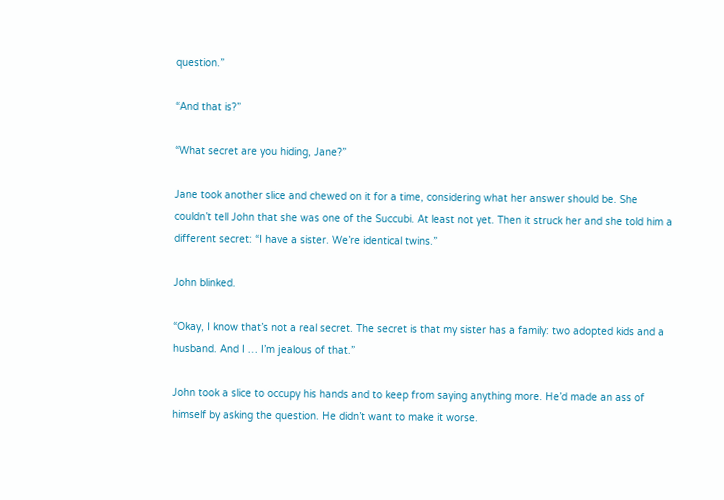question.”

“And that is?”

“What secret are you hiding, Jane?”

Jane took another slice and chewed on it for a time, considering what her answer should be. She couldn’t tell John that she was one of the Succubi. At least not yet. Then it struck her and she told him a different secret: “I have a sister. We’re identical twins.”

John blinked.

“Okay, I know that’s not a real secret. The secret is that my sister has a family: two adopted kids and a husband. And I … I’m jealous of that.”

John took a slice to occupy his hands and to keep from saying anything more. He’d made an ass of himself by asking the question. He didn’t want to make it worse.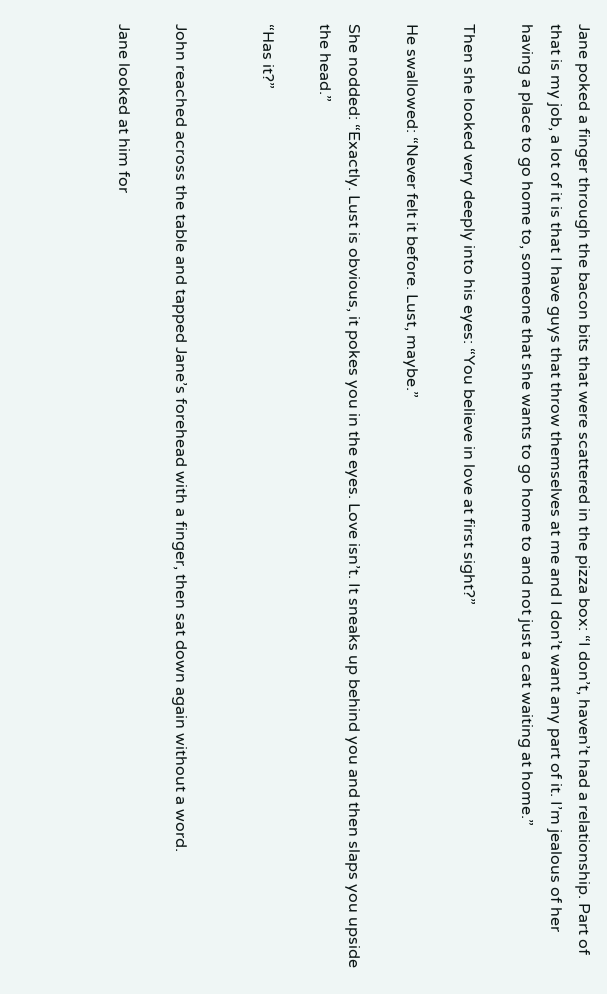Jane poked a finger through the bacon bits that were scattered in the pizza box: “I don’t, haven’t had a relationship. Part of that is my job, a lot of it is that I have guys that throw themselves at me and I don’t want any part of it. I’m jealous of her having a place to go home to, someone that she wants to go home to and not just a cat waiting at home.”

Then she looked very deeply into his eyes: “You believe in love at first sight?”

He swallowed: “Never felt it before. Lust, maybe.”

She nodded: “Exactly. Lust is obvious, it pokes you in the eyes. Love isn’t. It sneaks up behind you and then slaps you upside the head.”

“Has it?”


John reached across the table and tapped Jane’s forehead with a finger, then sat down again without a word.

Jane looked at him for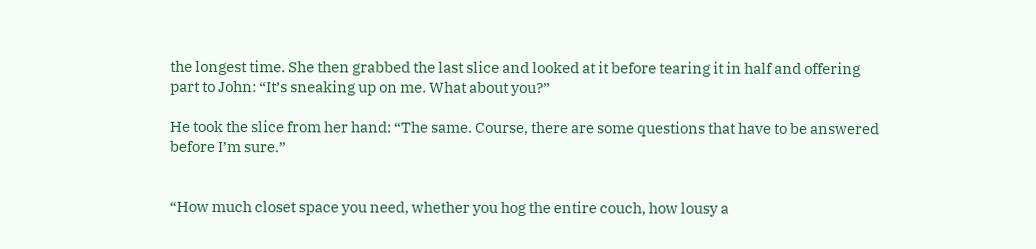the longest time. She then grabbed the last slice and looked at it before tearing it in half and offering part to John: “It’s sneaking up on me. What about you?”

He took the slice from her hand: “The same. Course, there are some questions that have to be answered before I’m sure.”


“How much closet space you need, whether you hog the entire couch, how lousy a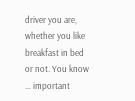driver you are, whether you like breakfast in bed or not. You know … important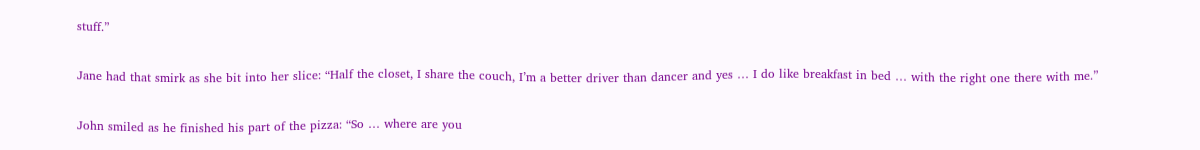stuff.”

Jane had that smirk as she bit into her slice: “Half the closet, I share the couch, I’m a better driver than dancer and yes … I do like breakfast in bed … with the right one there with me.”

John smiled as he finished his part of the pizza: “So … where are you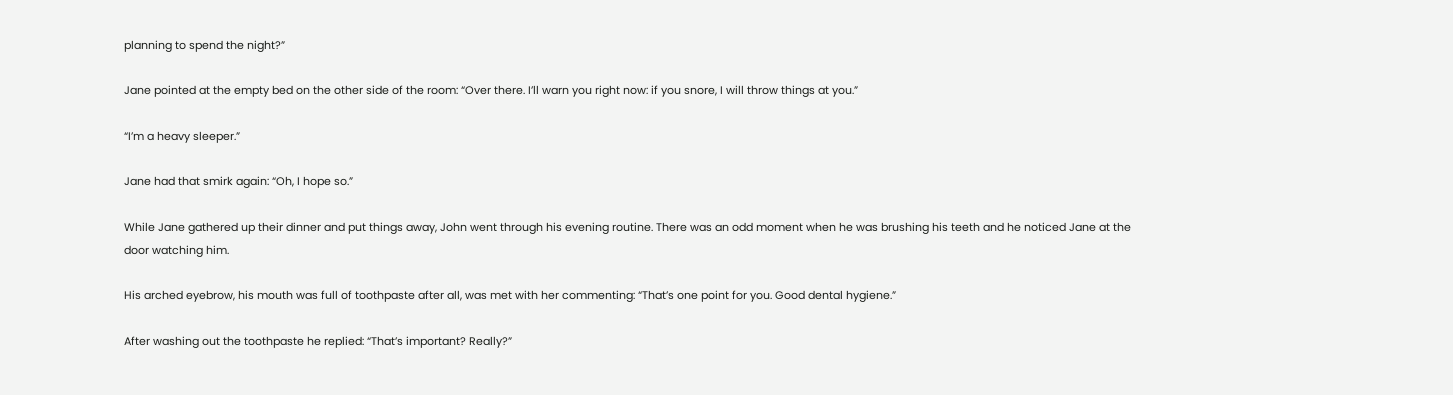planning to spend the night?”

Jane pointed at the empty bed on the other side of the room: “Over there. I’ll warn you right now: if you snore, I will throw things at you.”

“I’m a heavy sleeper.”

Jane had that smirk again: “Oh, I hope so.”

While Jane gathered up their dinner and put things away, John went through his evening routine. There was an odd moment when he was brushing his teeth and he noticed Jane at the door watching him.

His arched eyebrow, his mouth was full of toothpaste after all, was met with her commenting: “That’s one point for you. Good dental hygiene.”

After washing out the toothpaste he replied: “That’s important? Really?”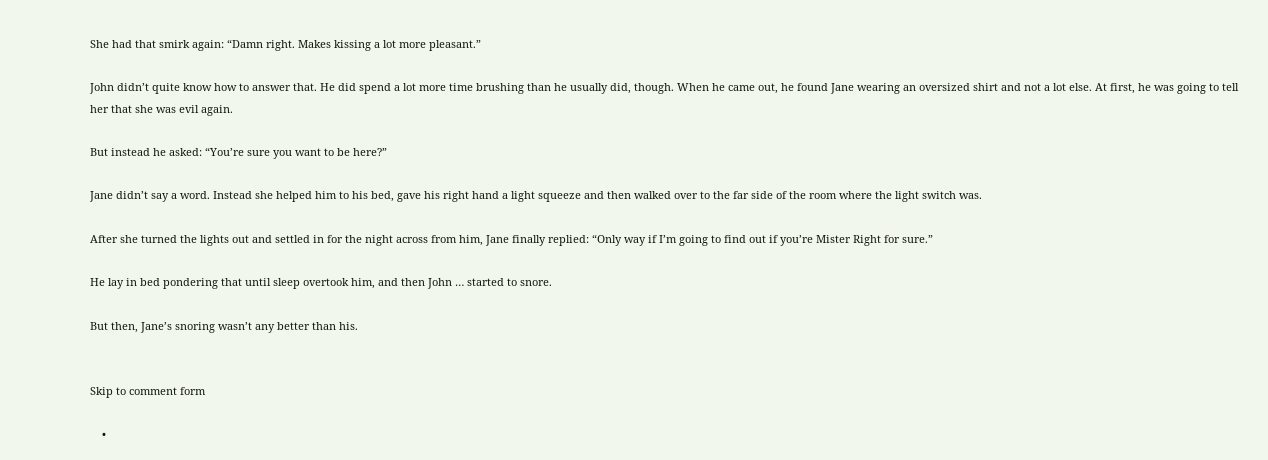She had that smirk again: “Damn right. Makes kissing a lot more pleasant.”

John didn’t quite know how to answer that. He did spend a lot more time brushing than he usually did, though. When he came out, he found Jane wearing an oversized shirt and not a lot else. At first, he was going to tell her that she was evil again.

But instead he asked: “You’re sure you want to be here?”

Jane didn’t say a word. Instead she helped him to his bed, gave his right hand a light squeeze and then walked over to the far side of the room where the light switch was.

After she turned the lights out and settled in for the night across from him, Jane finally replied: “Only way if I’m going to find out if you’re Mister Right for sure.”

He lay in bed pondering that until sleep overtook him, and then John … started to snore.

But then, Jane’s snoring wasn’t any better than his.


Skip to comment form

    •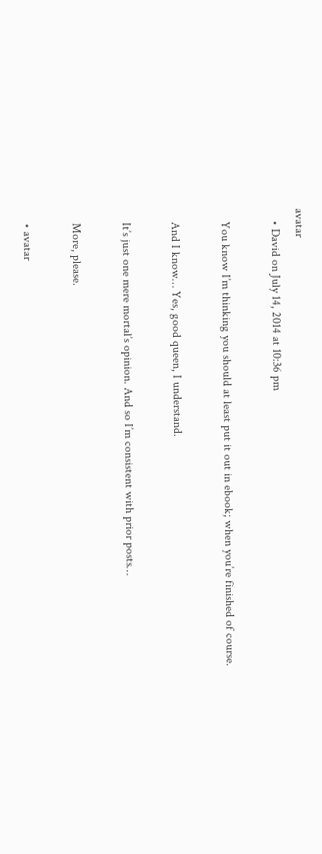avatar
    • David on July 14, 2014 at 10:36 pm

    You know I’m thinking you should at least put it out in ebook; when you’re finished of course.

    And I know… Yes, good queen, I understand.

    It’s just one mere mortal’s opinion. And so I’m consistent with prior posts…

    More, please.

    • avatar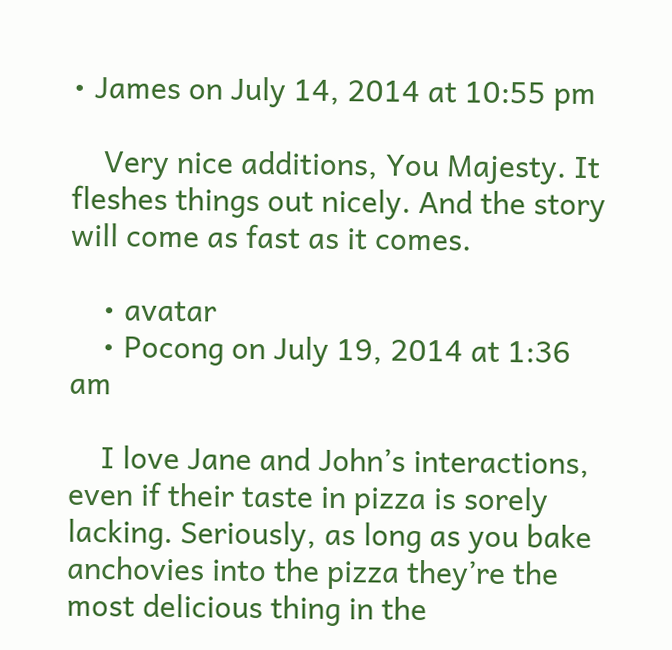• James on July 14, 2014 at 10:55 pm

    Very nice additions, You Majesty. It fleshes things out nicely. And the story will come as fast as it comes.

    • avatar
    • Pocong on July 19, 2014 at 1:36 am

    I love Jane and John’s interactions, even if their taste in pizza is sorely lacking. Seriously, as long as you bake anchovies into the pizza they’re the most delicious thing in the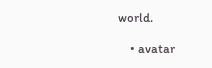world.

    • avatar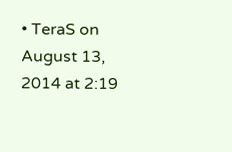• TeraS on August 13, 2014 at 2:19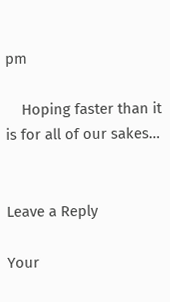pm

    Hoping faster than it is for all of our sakes…


Leave a Reply

Your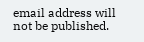email address will not be published.